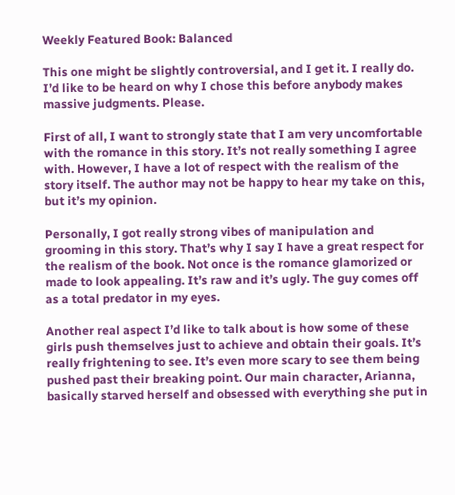Weekly Featured Book: Balanced

This one might be slightly controversial, and I get it. I really do. I’d like to be heard on why I chose this before anybody makes massive judgments. Please.

First of all, I want to strongly state that I am very uncomfortable with the romance in this story. It’s not really something I agree with. However, I have a lot of respect with the realism of the story itself. The author may not be happy to hear my take on this, but it’s my opinion.

Personally, I got really strong vibes of manipulation and grooming in this story. That’s why I say I have a great respect for the realism of the book. Not once is the romance glamorized or made to look appealing. It’s raw and it’s ugly. The guy comes off as a total predator in my eyes.

Another real aspect I’d like to talk about is how some of these girls push themselves just to achieve and obtain their goals. It’s really frightening to see. It’s even more scary to see them being pushed past their breaking point. Our main character, Arianna, basically starved herself and obsessed with everything she put in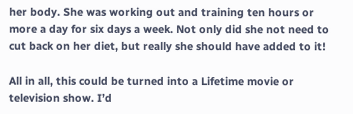her body. She was working out and training ten hours or more a day for six days a week. Not only did she not need to cut back on her diet, but really she should have added to it!

All in all, this could be turned into a Lifetime movie or television show. I’d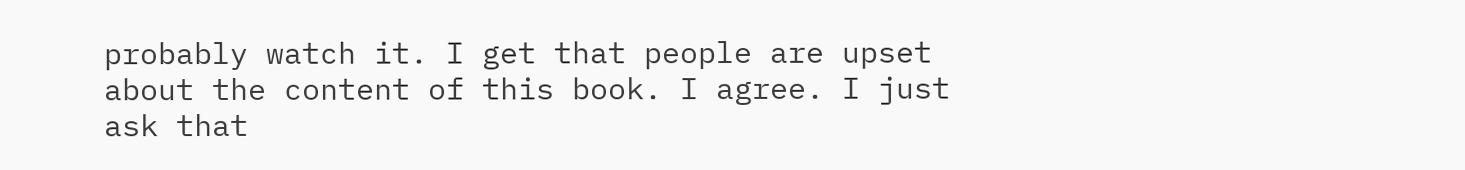probably watch it. I get that people are upset about the content of this book. I agree. I just ask that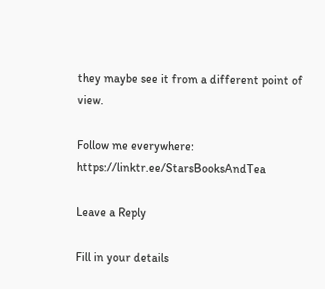they maybe see it from a different point of view.

Follow me everywhere: https://linktr.ee/StarsBooksAndTea

Leave a Reply

Fill in your details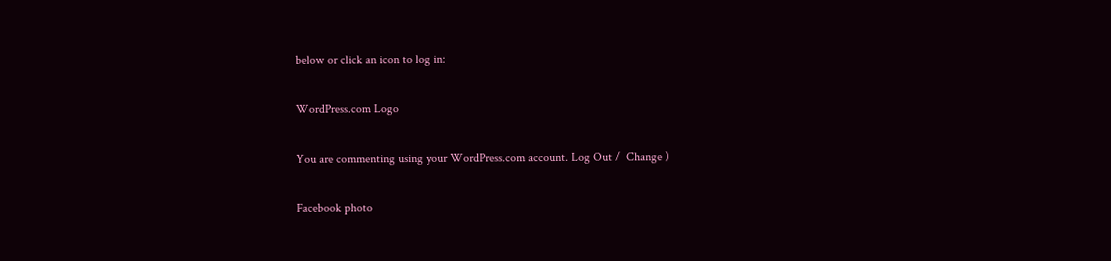below or click an icon to log in:

WordPress.com Logo

You are commenting using your WordPress.com account. Log Out /  Change )

Facebook photo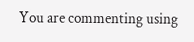You are commenting using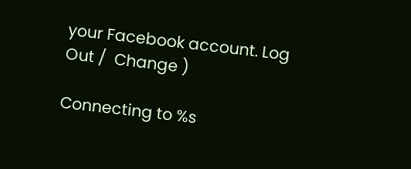your Facebook account. Log Out /  Change )

Connecting to %s